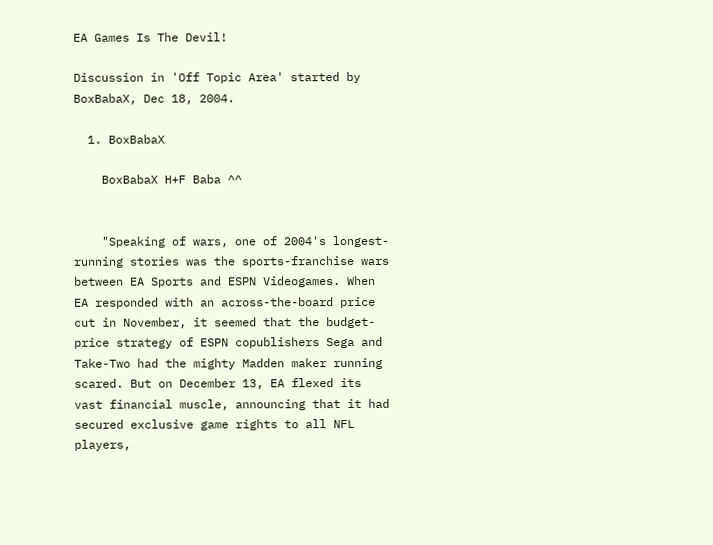EA Games Is The Devil!

Discussion in 'Off Topic Area' started by BoxBabaX, Dec 18, 2004.

  1. BoxBabaX

    BoxBabaX H+F Baba ^^


    "Speaking of wars, one of 2004's longest-running stories was the sports-franchise wars between EA Sports and ESPN Videogames. When EA responded with an across-the-board price cut in November, it seemed that the budget-price strategy of ESPN copublishers Sega and Take-Two had the mighty Madden maker running scared. But on December 13, EA flexed its vast financial muscle, announcing that it had secured exclusive game rights to all NFL players,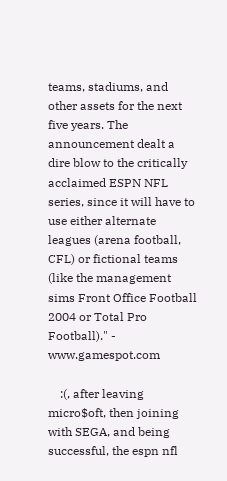teams, stadiums, and other assets for the next five years. The announcement dealt a dire blow to the critically acclaimed ESPN NFL series, since it will have to use either alternate leagues (arena football, CFL) or fictional teams (like the management sims Front Office Football 2004 or Total Pro Football)." - www.gamespot.com

    :(, after leaving micro$oft, then joining with SEGA, and being successful, the espn nfl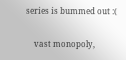series is bummed out :(

    vast monopoly,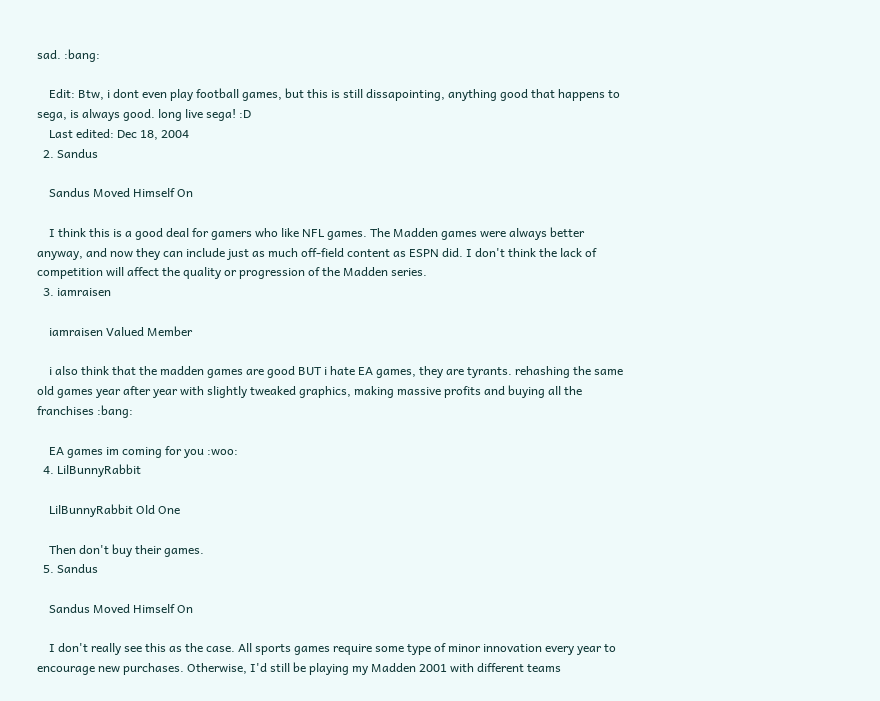sad. :bang:

    Edit: Btw, i dont even play football games, but this is still dissapointing, anything good that happens to sega, is always good. long live sega! :D
    Last edited: Dec 18, 2004
  2. Sandus

    Sandus Moved Himself On

    I think this is a good deal for gamers who like NFL games. The Madden games were always better anyway, and now they can include just as much off-field content as ESPN did. I don't think the lack of competition will affect the quality or progression of the Madden series.
  3. iamraisen

    iamraisen Valued Member

    i also think that the madden games are good BUT i hate EA games, they are tyrants. rehashing the same old games year after year with slightly tweaked graphics, making massive profits and buying all the franchises :bang:

    EA games im coming for you :woo:
  4. LilBunnyRabbit

    LilBunnyRabbit Old One

    Then don't buy their games.
  5. Sandus

    Sandus Moved Himself On

    I don't really see this as the case. All sports games require some type of minor innovation every year to encourage new purchases. Otherwise, I'd still be playing my Madden 2001 with different teams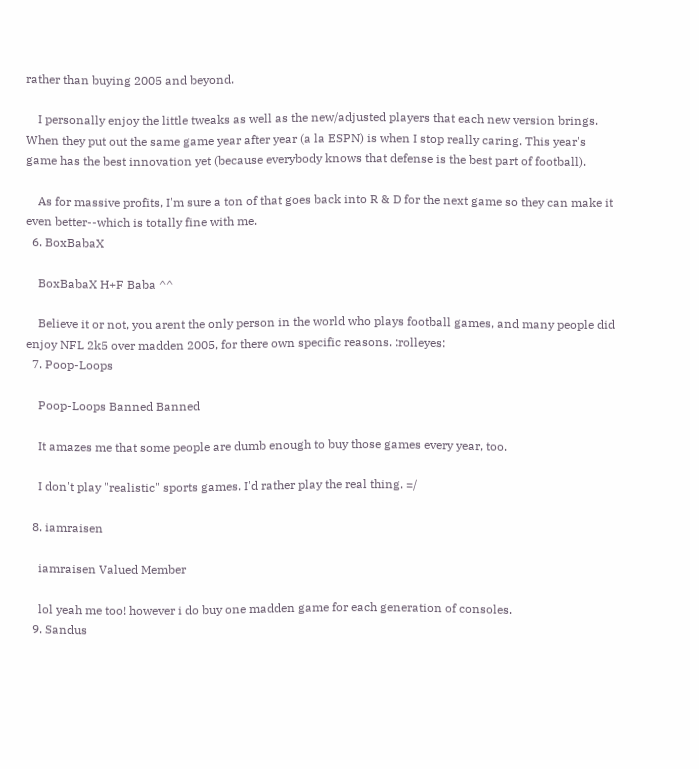rather than buying 2005 and beyond.

    I personally enjoy the little tweaks as well as the new/adjusted players that each new version brings. When they put out the same game year after year (a la ESPN) is when I stop really caring. This year's game has the best innovation yet (because everybody knows that defense is the best part of football).

    As for massive profits, I'm sure a ton of that goes back into R & D for the next game so they can make it even better--which is totally fine with me.
  6. BoxBabaX

    BoxBabaX H+F Baba ^^

    Believe it or not, you arent the only person in the world who plays football games, and many people did enjoy NFL 2k5 over madden 2005, for there own specific reasons. :rolleyes:
  7. Poop-Loops

    Poop-Loops Banned Banned

    It amazes me that some people are dumb enough to buy those games every year, too.

    I don't play "realistic" sports games. I'd rather play the real thing. =/

  8. iamraisen

    iamraisen Valued Member

    lol yeah me too! however i do buy one madden game for each generation of consoles.
  9. Sandus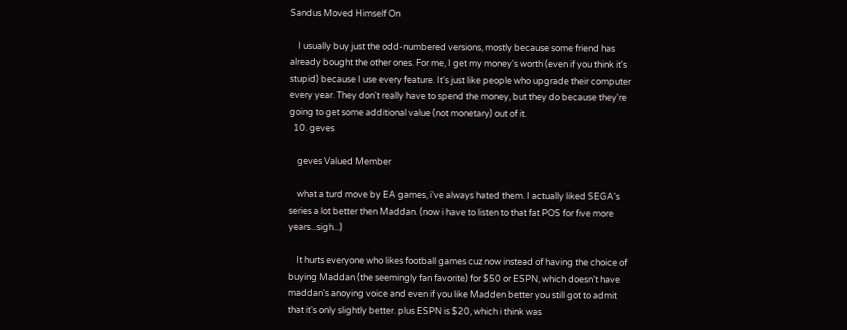Sandus Moved Himself On

    I usually buy just the odd-numbered versions, mostly because some friend has already bought the other ones. For me, I get my money's worth (even if you think it's stupid) because I use every feature. It's just like people who upgrade their computer every year. They don't really have to spend the money, but they do because they're going to get some additional value (not monetary) out of it.
  10. geves

    geves Valued Member

    what a turd move by EA games, i've always hated them. I actually liked SEGA's series a lot better then Maddan. (now i have to listen to that fat POS for five more years...sigh...)

    It hurts everyone who likes football games cuz now instead of having the choice of buying Maddan (the seemingly fan favorite) for $50 or ESPN, which doesn't have maddan's anoying voice and even if you like Madden better you still got to admit that it's only slightly better. plus ESPN is $20, which i think was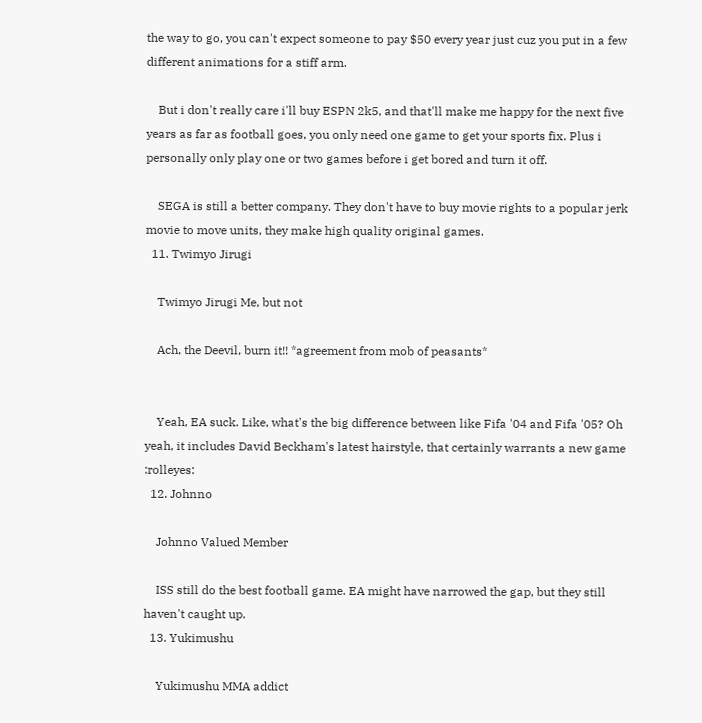the way to go, you can't expect someone to pay $50 every year just cuz you put in a few different animations for a stiff arm.

    But i don't really care i'll buy ESPN 2k5, and that'll make me happy for the next five years as far as football goes, you only need one game to get your sports fix. Plus i personally only play one or two games before i get bored and turn it off.

    SEGA is still a better company. They don't have to buy movie rights to a popular jerk movie to move units, they make high quality original games.
  11. Twimyo Jirugi

    Twimyo Jirugi Me, but not

    Ach, the Deevil, burn it!! *agreement from mob of peasants*


    Yeah, EA suck. Like, what's the big difference between like Fifa '04 and Fifa '05? Oh yeah, it includes David Beckham's latest hairstyle, that certainly warrants a new game :rolleyes:
  12. Johnno

    Johnno Valued Member

    ISS still do the best football game. EA might have narrowed the gap, but they still haven't caught up.
  13. Yukimushu

    Yukimushu MMA addict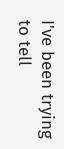I've been trying to tell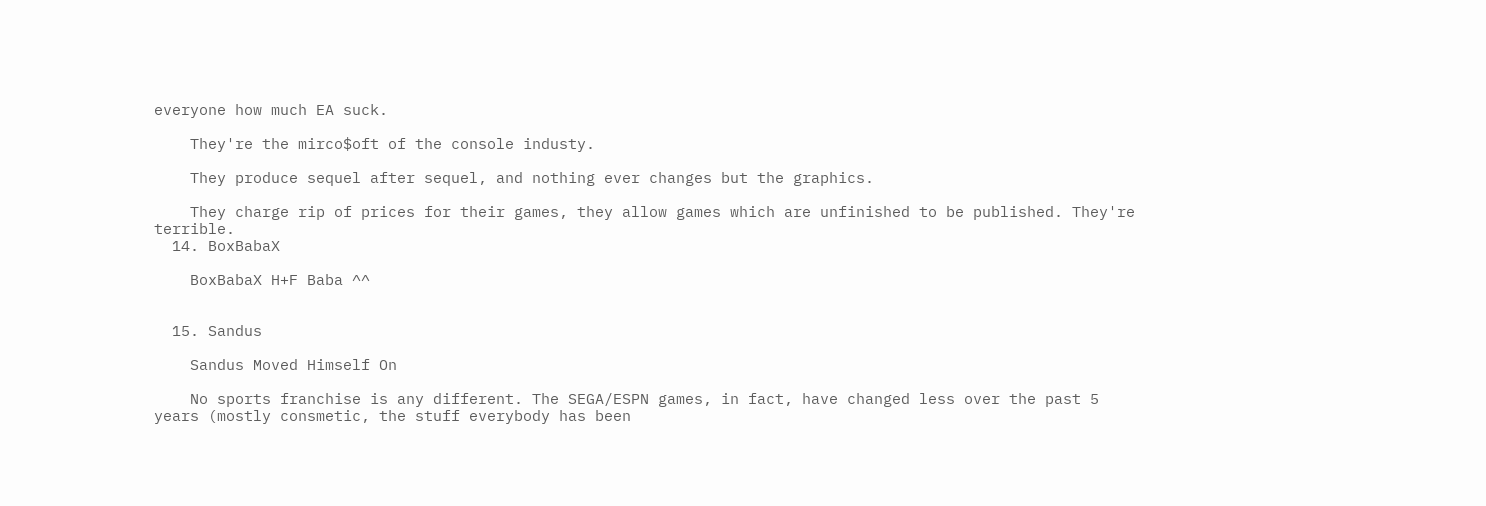everyone how much EA suck.

    They're the mirco$oft of the console industy.

    They produce sequel after sequel, and nothing ever changes but the graphics.

    They charge rip of prices for their games, they allow games which are unfinished to be published. They're terrible.
  14. BoxBabaX

    BoxBabaX H+F Baba ^^


  15. Sandus

    Sandus Moved Himself On

    No sports franchise is any different. The SEGA/ESPN games, in fact, have changed less over the past 5 years (mostly consmetic, the stuff everybody has been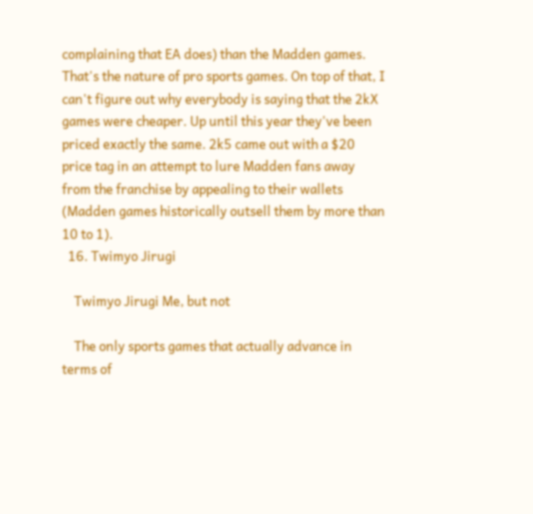complaining that EA does) than the Madden games. That's the nature of pro sports games. On top of that, I can't figure out why everybody is saying that the 2kX games were cheaper. Up until this year they've been priced exactly the same. 2k5 came out with a $20 price tag in an attempt to lure Madden fans away from the franchise by appealing to their wallets (Madden games historically outsell them by more than 10 to 1).
  16. Twimyo Jirugi

    Twimyo Jirugi Me, but not

    The only sports games that actually advance in terms of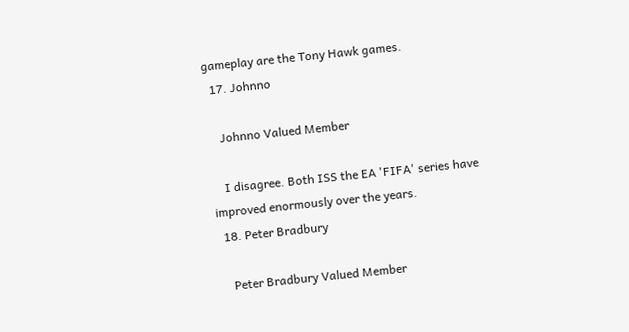gameplay are the Tony Hawk games.
  17. Johnno

    Johnno Valued Member

    I disagree. Both ISS the EA 'FIFA' series have improved enormously over the years.
  18. Peter Bradbury

    Peter Bradbury Valued Member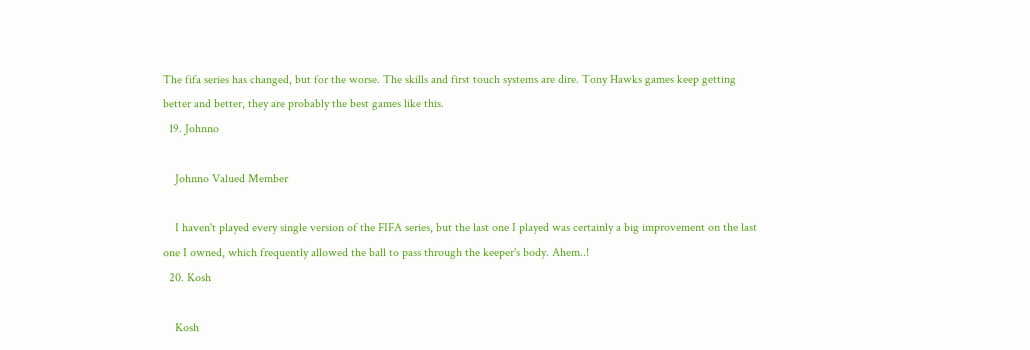The fifa series has changed, but for the worse. The skills and first touch systems are dire. Tony Hawks games keep getting better and better, they are probably the best games like this.
  19. Johnno

    Johnno Valued Member

    I haven't played every single version of the FIFA series, but the last one I played was certainly a big improvement on the last one I owned, which frequently allowed the ball to pass through the keeper's body. Ahem..!
  20. Kosh

    Kosh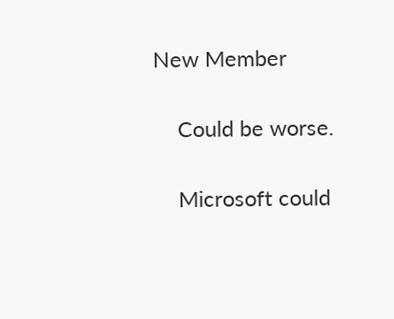New Member

    Could be worse.

    Microsoft could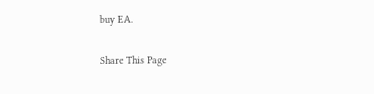buy EA.

Share This Page